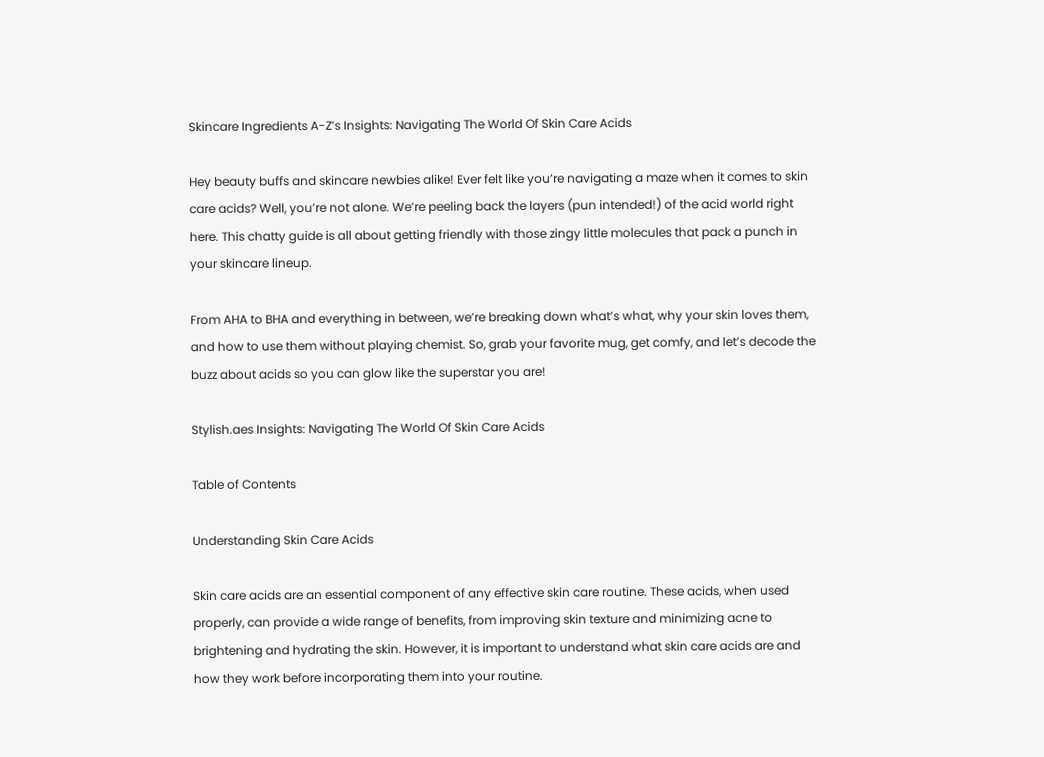Skincare Ingredients A-Z’s Insights: Navigating The World Of Skin Care Acids

Hey beauty buffs and skincare newbies alike! Ever felt like you’re navigating a maze when it comes to skin care acids? Well, you’re not alone. We’re peeling back the layers (pun intended!) of the acid world right here. This chatty guide is all about getting friendly with those zingy little molecules that pack a punch in your skincare lineup.

From AHA to BHA and everything in between, we’re breaking down what’s what, why your skin loves them, and how to use them without playing chemist. So, grab your favorite mug, get comfy, and let’s decode the buzz about acids so you can glow like the superstar you are!

Stylish.aes Insights: Navigating The World Of Skin Care Acids

Table of Contents

Understanding Skin Care Acids

Skin care acids are an essential component of any effective skin care routine. These acids, when used properly, can provide a wide range of benefits, from improving skin texture and minimizing acne to brightening and hydrating the skin. However, it is important to understand what skin care acids are and how they work before incorporating them into your routine.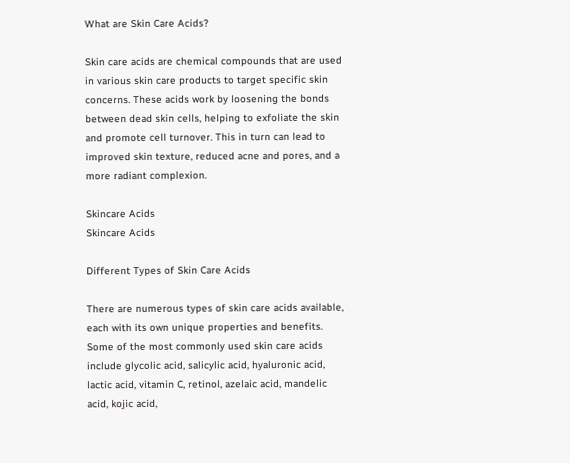What are Skin Care Acids?

Skin care acids are chemical compounds that are used in various skin care products to target specific skin concerns. These acids work by loosening the bonds between dead skin cells, helping to exfoliate the skin and promote cell turnover. This in turn can lead to improved skin texture, reduced acne and pores, and a more radiant complexion.

Skincare Acids
Skincare Acids

Different Types of Skin Care Acids

There are numerous types of skin care acids available, each with its own unique properties and benefits. Some of the most commonly used skin care acids include glycolic acid, salicylic acid, hyaluronic acid, lactic acid, vitamin C, retinol, azelaic acid, mandelic acid, kojic acid,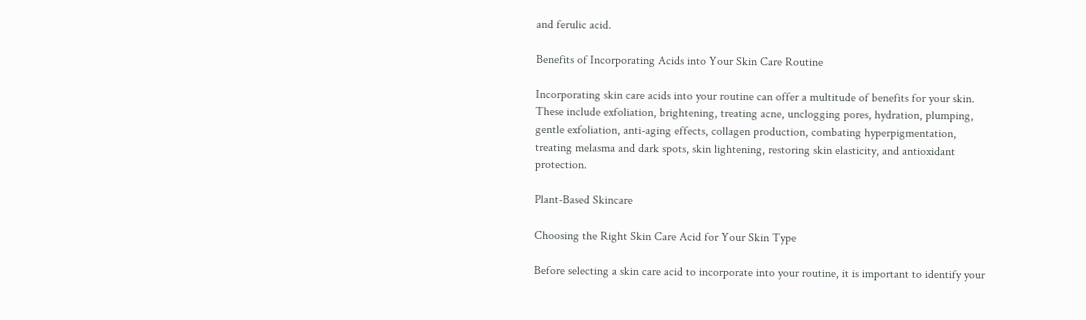and ferulic acid.

Benefits of Incorporating Acids into Your Skin Care Routine

Incorporating skin care acids into your routine can offer a multitude of benefits for your skin. These include exfoliation, brightening, treating acne, unclogging pores, hydration, plumping, gentle exfoliation, anti-aging effects, collagen production, combating hyperpigmentation, treating melasma and dark spots, skin lightening, restoring skin elasticity, and antioxidant protection.

Plant-Based Skincare

Choosing the Right Skin Care Acid for Your Skin Type

Before selecting a skin care acid to incorporate into your routine, it is important to identify your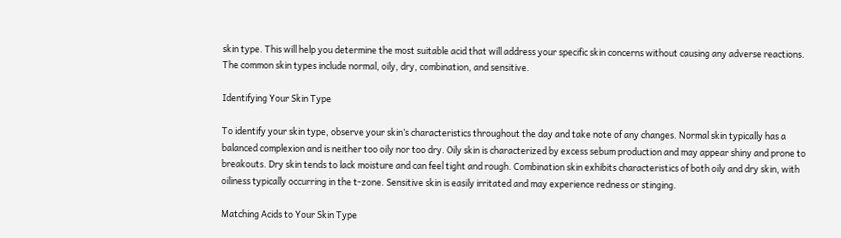skin type. This will help you determine the most suitable acid that will address your specific skin concerns without causing any adverse reactions. The common skin types include normal, oily, dry, combination, and sensitive.

Identifying Your Skin Type

To identify your skin type, observe your skin’s characteristics throughout the day and take note of any changes. Normal skin typically has a balanced complexion and is neither too oily nor too dry. Oily skin is characterized by excess sebum production and may appear shiny and prone to breakouts. Dry skin tends to lack moisture and can feel tight and rough. Combination skin exhibits characteristics of both oily and dry skin, with oiliness typically occurring in the t-zone. Sensitive skin is easily irritated and may experience redness or stinging.

Matching Acids to Your Skin Type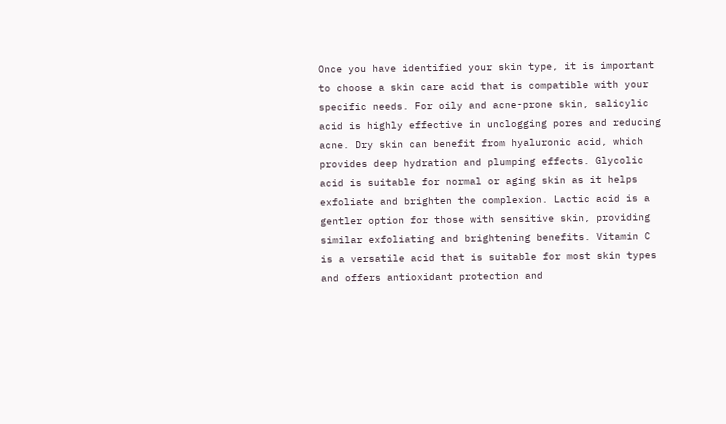Once you have identified your skin type, it is important to choose a skin care acid that is compatible with your specific needs. For oily and acne-prone skin, salicylic acid is highly effective in unclogging pores and reducing acne. Dry skin can benefit from hyaluronic acid, which provides deep hydration and plumping effects. Glycolic acid is suitable for normal or aging skin as it helps exfoliate and brighten the complexion. Lactic acid is a gentler option for those with sensitive skin, providing similar exfoliating and brightening benefits. Vitamin C is a versatile acid that is suitable for most skin types and offers antioxidant protection and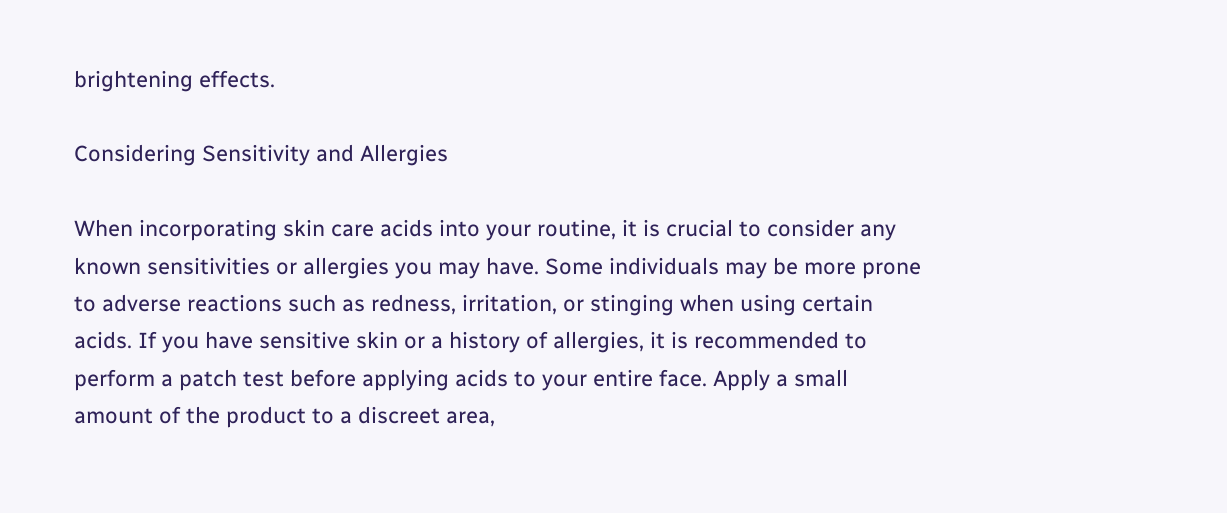brightening effects.

Considering Sensitivity and Allergies

When incorporating skin care acids into your routine, it is crucial to consider any known sensitivities or allergies you may have. Some individuals may be more prone to adverse reactions such as redness, irritation, or stinging when using certain acids. If you have sensitive skin or a history of allergies, it is recommended to perform a patch test before applying acids to your entire face. Apply a small amount of the product to a discreet area,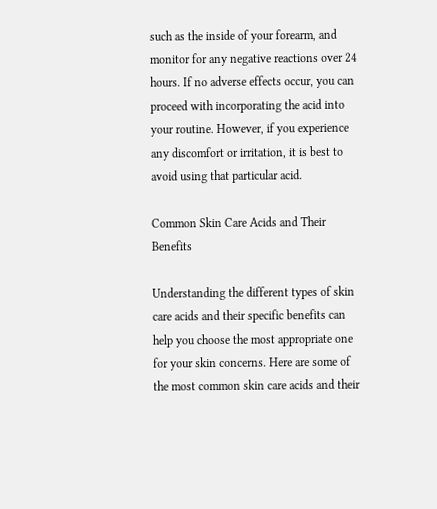such as the inside of your forearm, and monitor for any negative reactions over 24 hours. If no adverse effects occur, you can proceed with incorporating the acid into your routine. However, if you experience any discomfort or irritation, it is best to avoid using that particular acid.

Common Skin Care Acids and Their Benefits

Understanding the different types of skin care acids and their specific benefits can help you choose the most appropriate one for your skin concerns. Here are some of the most common skin care acids and their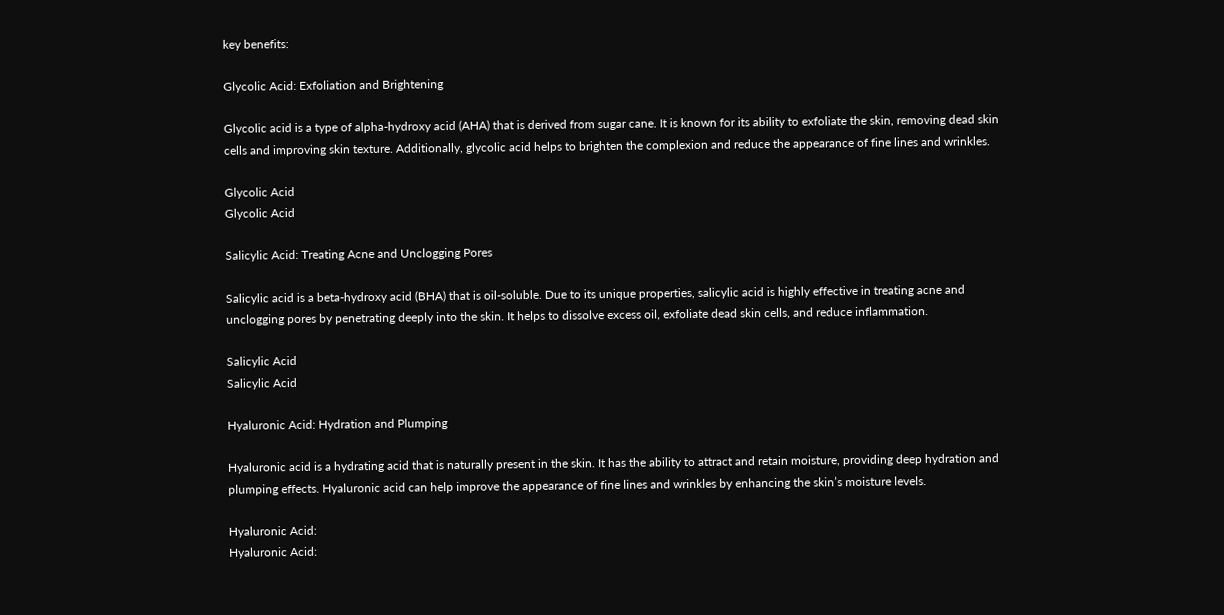key benefits:

Glycolic Acid: Exfoliation and Brightening

Glycolic acid is a type of alpha-hydroxy acid (AHA) that is derived from sugar cane. It is known for its ability to exfoliate the skin, removing dead skin cells and improving skin texture. Additionally, glycolic acid helps to brighten the complexion and reduce the appearance of fine lines and wrinkles.

Glycolic Acid
Glycolic Acid

Salicylic Acid: Treating Acne and Unclogging Pores

Salicylic acid is a beta-hydroxy acid (BHA) that is oil-soluble. Due to its unique properties, salicylic acid is highly effective in treating acne and unclogging pores by penetrating deeply into the skin. It helps to dissolve excess oil, exfoliate dead skin cells, and reduce inflammation.

Salicylic Acid
Salicylic Acid

Hyaluronic Acid: Hydration and Plumping

Hyaluronic acid is a hydrating acid that is naturally present in the skin. It has the ability to attract and retain moisture, providing deep hydration and plumping effects. Hyaluronic acid can help improve the appearance of fine lines and wrinkles by enhancing the skin’s moisture levels.

Hyaluronic Acid:
Hyaluronic Acid: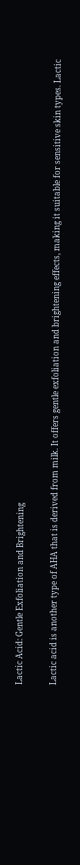Lactic Acid: Gentle Exfoliation and Brightening

Lactic acid is another type of AHA that is derived from milk. It offers gentle exfoliation and brightening effects, making it suitable for sensitive skin types. Lactic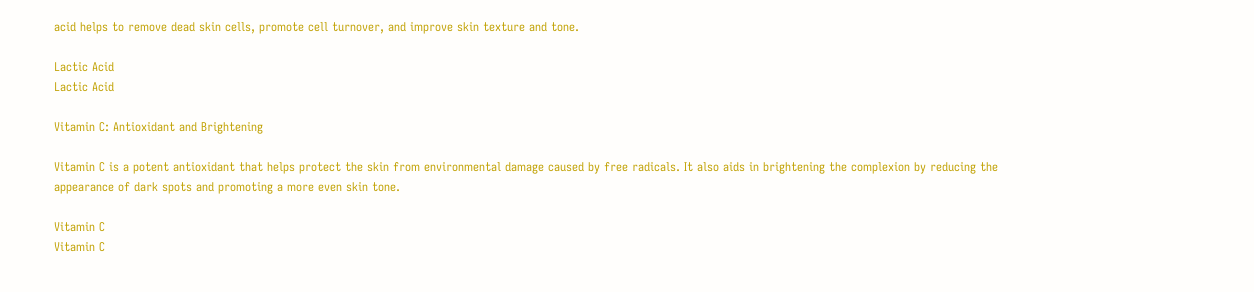acid helps to remove dead skin cells, promote cell turnover, and improve skin texture and tone.

Lactic Acid
Lactic Acid

Vitamin C: Antioxidant and Brightening

Vitamin C is a potent antioxidant that helps protect the skin from environmental damage caused by free radicals. It also aids in brightening the complexion by reducing the appearance of dark spots and promoting a more even skin tone.

Vitamin C
Vitamin C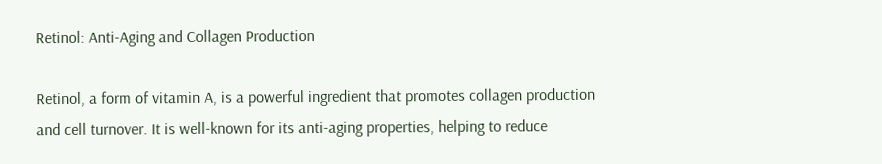Retinol: Anti-Aging and Collagen Production

Retinol, a form of vitamin A, is a powerful ingredient that promotes collagen production and cell turnover. It is well-known for its anti-aging properties, helping to reduce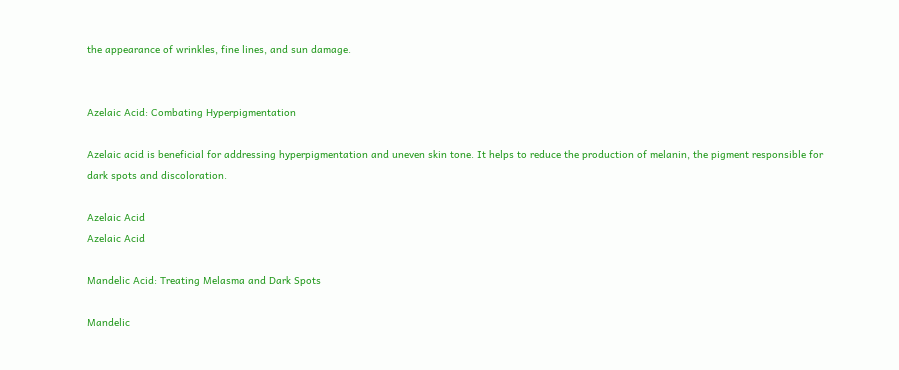the appearance of wrinkles, fine lines, and sun damage.


Azelaic Acid: Combating Hyperpigmentation

Azelaic acid is beneficial for addressing hyperpigmentation and uneven skin tone. It helps to reduce the production of melanin, the pigment responsible for dark spots and discoloration.

Azelaic Acid
Azelaic Acid

Mandelic Acid: Treating Melasma and Dark Spots

Mandelic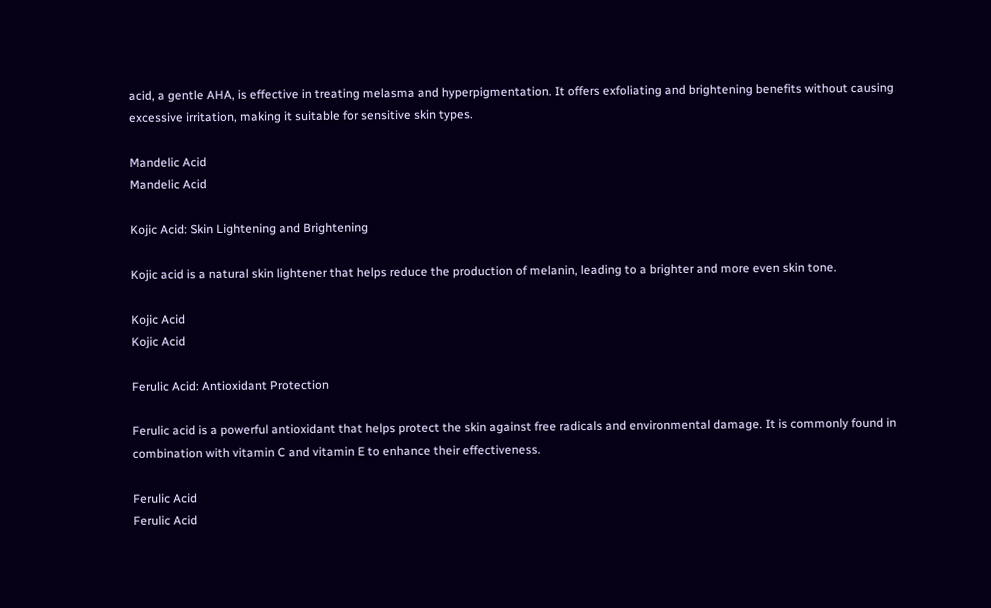acid, a gentle AHA, is effective in treating melasma and hyperpigmentation. It offers exfoliating and brightening benefits without causing excessive irritation, making it suitable for sensitive skin types.

Mandelic Acid
Mandelic Acid

Kojic Acid: Skin Lightening and Brightening

Kojic acid is a natural skin lightener that helps reduce the production of melanin, leading to a brighter and more even skin tone.

Kojic Acid
Kojic Acid

Ferulic Acid: Antioxidant Protection

Ferulic acid is a powerful antioxidant that helps protect the skin against free radicals and environmental damage. It is commonly found in combination with vitamin C and vitamin E to enhance their effectiveness.

Ferulic Acid
Ferulic Acid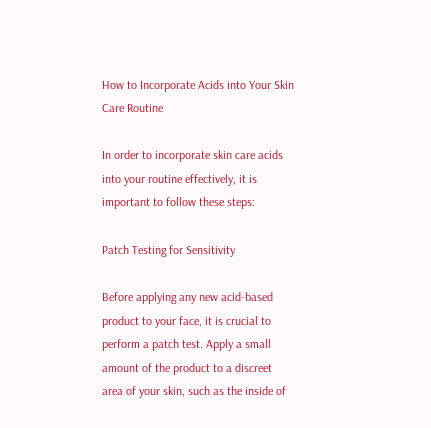How to Incorporate Acids into Your Skin Care Routine

In order to incorporate skin care acids into your routine effectively, it is important to follow these steps:

Patch Testing for Sensitivity

Before applying any new acid-based product to your face, it is crucial to perform a patch test. Apply a small amount of the product to a discreet area of your skin, such as the inside of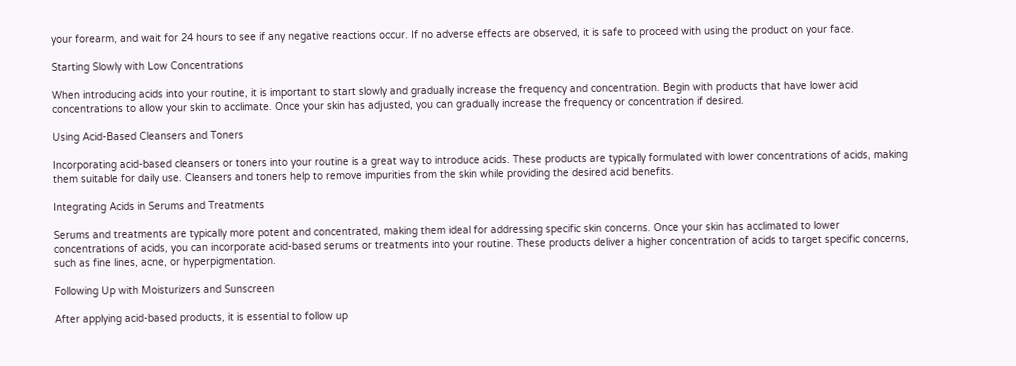your forearm, and wait for 24 hours to see if any negative reactions occur. If no adverse effects are observed, it is safe to proceed with using the product on your face.

Starting Slowly with Low Concentrations

When introducing acids into your routine, it is important to start slowly and gradually increase the frequency and concentration. Begin with products that have lower acid concentrations to allow your skin to acclimate. Once your skin has adjusted, you can gradually increase the frequency or concentration if desired.

Using Acid-Based Cleansers and Toners

Incorporating acid-based cleansers or toners into your routine is a great way to introduce acids. These products are typically formulated with lower concentrations of acids, making them suitable for daily use. Cleansers and toners help to remove impurities from the skin while providing the desired acid benefits.

Integrating Acids in Serums and Treatments

Serums and treatments are typically more potent and concentrated, making them ideal for addressing specific skin concerns. Once your skin has acclimated to lower concentrations of acids, you can incorporate acid-based serums or treatments into your routine. These products deliver a higher concentration of acids to target specific concerns, such as fine lines, acne, or hyperpigmentation.

Following Up with Moisturizers and Sunscreen

After applying acid-based products, it is essential to follow up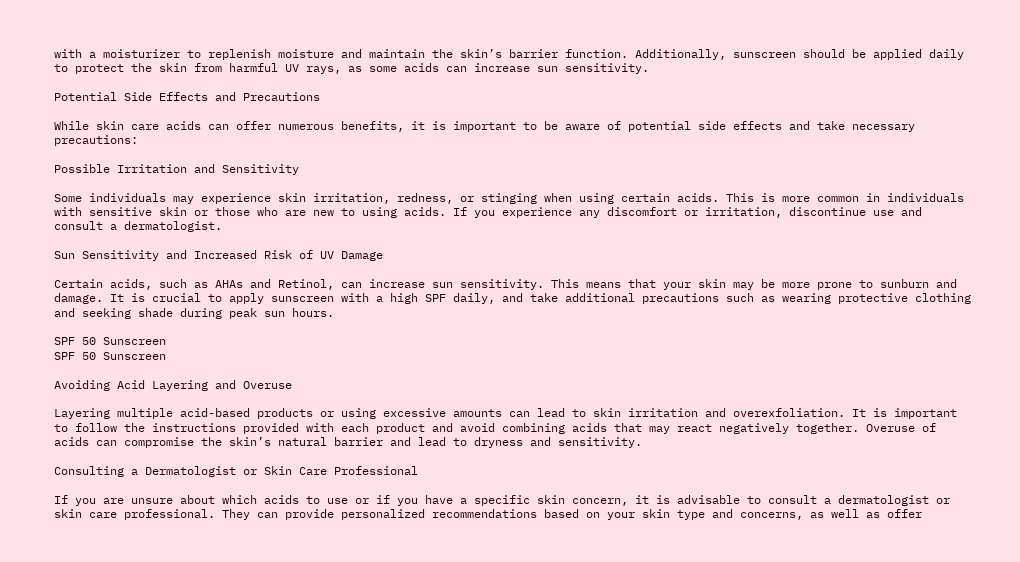with a moisturizer to replenish moisture and maintain the skin’s barrier function. Additionally, sunscreen should be applied daily to protect the skin from harmful UV rays, as some acids can increase sun sensitivity.

Potential Side Effects and Precautions

While skin care acids can offer numerous benefits, it is important to be aware of potential side effects and take necessary precautions:

Possible Irritation and Sensitivity

Some individuals may experience skin irritation, redness, or stinging when using certain acids. This is more common in individuals with sensitive skin or those who are new to using acids. If you experience any discomfort or irritation, discontinue use and consult a dermatologist.

Sun Sensitivity and Increased Risk of UV Damage

Certain acids, such as AHAs and Retinol, can increase sun sensitivity. This means that your skin may be more prone to sunburn and damage. It is crucial to apply sunscreen with a high SPF daily, and take additional precautions such as wearing protective clothing and seeking shade during peak sun hours.

SPF 50 Sunscreen
SPF 50 Sunscreen

Avoiding Acid Layering and Overuse

Layering multiple acid-based products or using excessive amounts can lead to skin irritation and overexfoliation. It is important to follow the instructions provided with each product and avoid combining acids that may react negatively together. Overuse of acids can compromise the skin’s natural barrier and lead to dryness and sensitivity.

Consulting a Dermatologist or Skin Care Professional

If you are unsure about which acids to use or if you have a specific skin concern, it is advisable to consult a dermatologist or skin care professional. They can provide personalized recommendations based on your skin type and concerns, as well as offer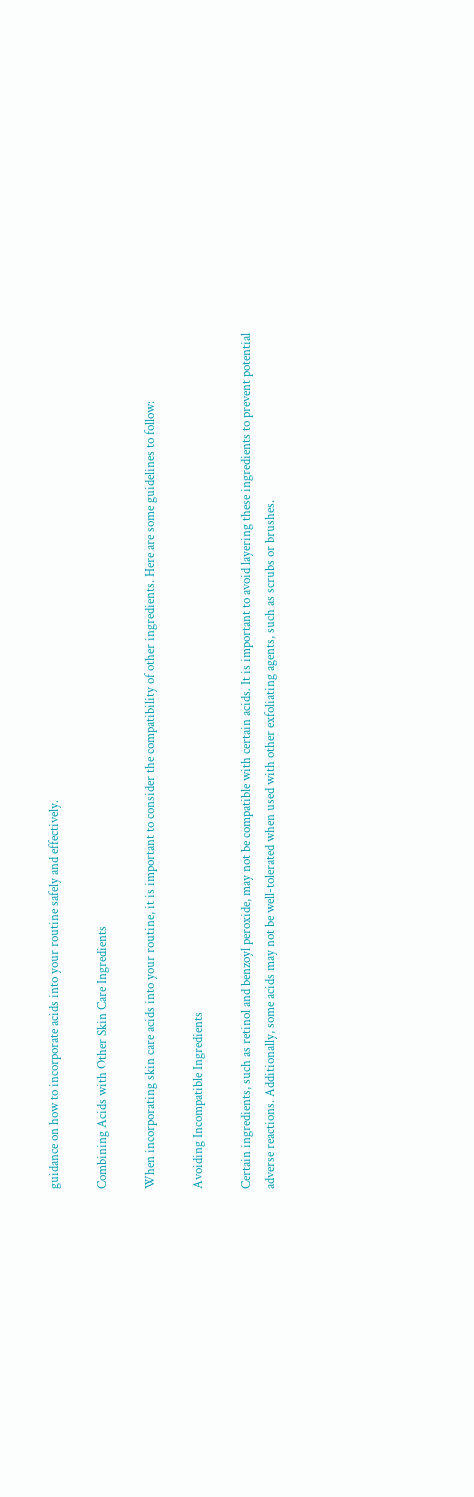guidance on how to incorporate acids into your routine safely and effectively.

Combining Acids with Other Skin Care Ingredients

When incorporating skin care acids into your routine, it is important to consider the compatibility of other ingredients. Here are some guidelines to follow:

Avoiding Incompatible Ingredients

Certain ingredients, such as retinol and benzoyl peroxide, may not be compatible with certain acids. It is important to avoid layering these ingredients to prevent potential adverse reactions. Additionally, some acids may not be well-tolerated when used with other exfoliating agents, such as scrubs or brushes.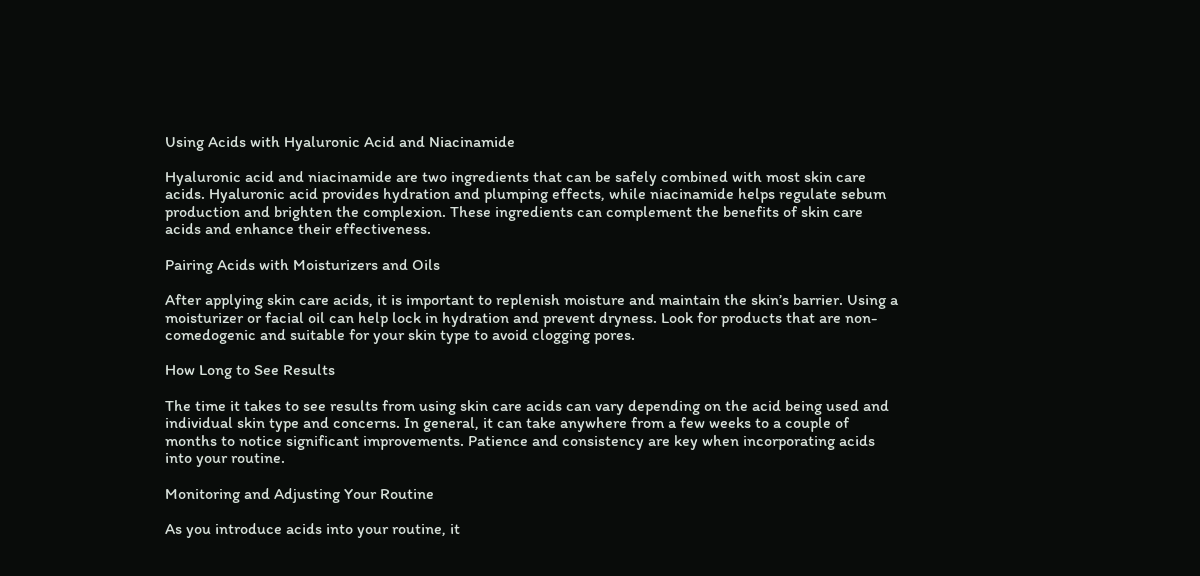Using Acids with Hyaluronic Acid and Niacinamide

Hyaluronic acid and niacinamide are two ingredients that can be safely combined with most skin care acids. Hyaluronic acid provides hydration and plumping effects, while niacinamide helps regulate sebum production and brighten the complexion. These ingredients can complement the benefits of skin care acids and enhance their effectiveness.

Pairing Acids with Moisturizers and Oils

After applying skin care acids, it is important to replenish moisture and maintain the skin’s barrier. Using a moisturizer or facial oil can help lock in hydration and prevent dryness. Look for products that are non-comedogenic and suitable for your skin type to avoid clogging pores.

How Long to See Results

The time it takes to see results from using skin care acids can vary depending on the acid being used and individual skin type and concerns. In general, it can take anywhere from a few weeks to a couple of months to notice significant improvements. Patience and consistency are key when incorporating acids into your routine.

Monitoring and Adjusting Your Routine

As you introduce acids into your routine, it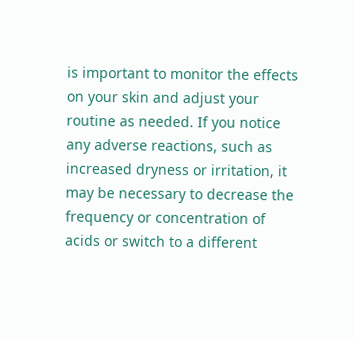is important to monitor the effects on your skin and adjust your routine as needed. If you notice any adverse reactions, such as increased dryness or irritation, it may be necessary to decrease the frequency or concentration of acids or switch to a different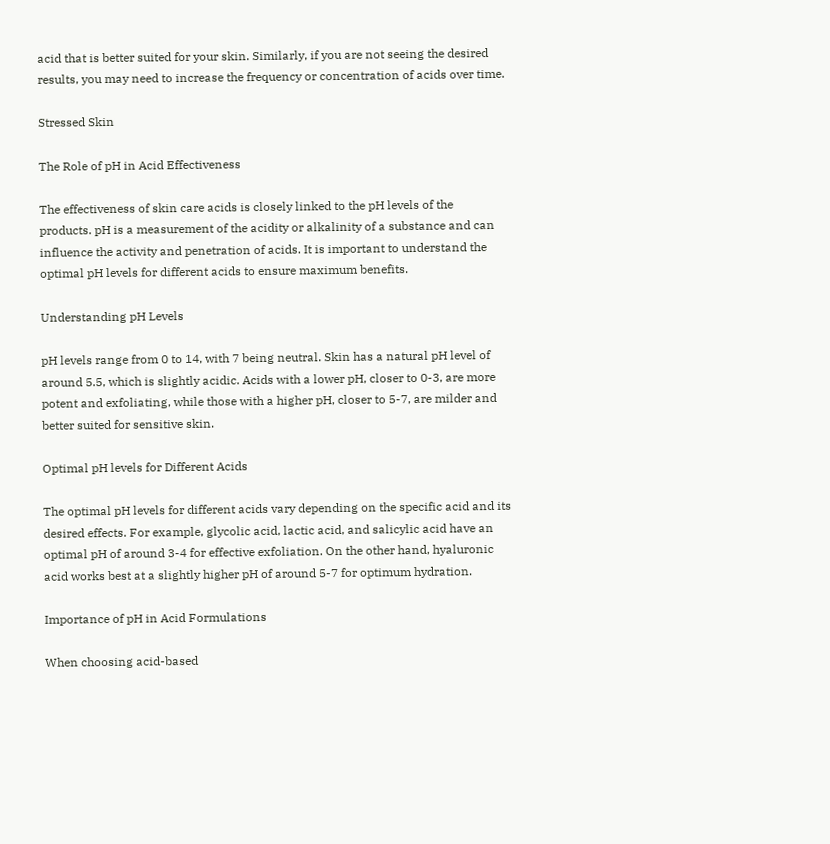acid that is better suited for your skin. Similarly, if you are not seeing the desired results, you may need to increase the frequency or concentration of acids over time.

Stressed Skin

The Role of pH in Acid Effectiveness

The effectiveness of skin care acids is closely linked to the pH levels of the products. pH is a measurement of the acidity or alkalinity of a substance and can influence the activity and penetration of acids. It is important to understand the optimal pH levels for different acids to ensure maximum benefits.

Understanding pH Levels

pH levels range from 0 to 14, with 7 being neutral. Skin has a natural pH level of around 5.5, which is slightly acidic. Acids with a lower pH, closer to 0-3, are more potent and exfoliating, while those with a higher pH, closer to 5-7, are milder and better suited for sensitive skin.

Optimal pH levels for Different Acids

The optimal pH levels for different acids vary depending on the specific acid and its desired effects. For example, glycolic acid, lactic acid, and salicylic acid have an optimal pH of around 3-4 for effective exfoliation. On the other hand, hyaluronic acid works best at a slightly higher pH of around 5-7 for optimum hydration.

Importance of pH in Acid Formulations

When choosing acid-based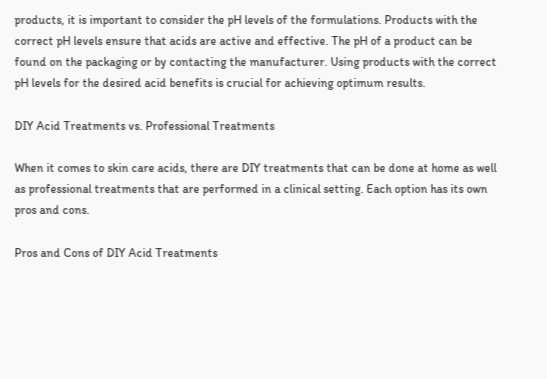products, it is important to consider the pH levels of the formulations. Products with the correct pH levels ensure that acids are active and effective. The pH of a product can be found on the packaging or by contacting the manufacturer. Using products with the correct pH levels for the desired acid benefits is crucial for achieving optimum results.

DIY Acid Treatments vs. Professional Treatments

When it comes to skin care acids, there are DIY treatments that can be done at home as well as professional treatments that are performed in a clinical setting. Each option has its own pros and cons.

Pros and Cons of DIY Acid Treatments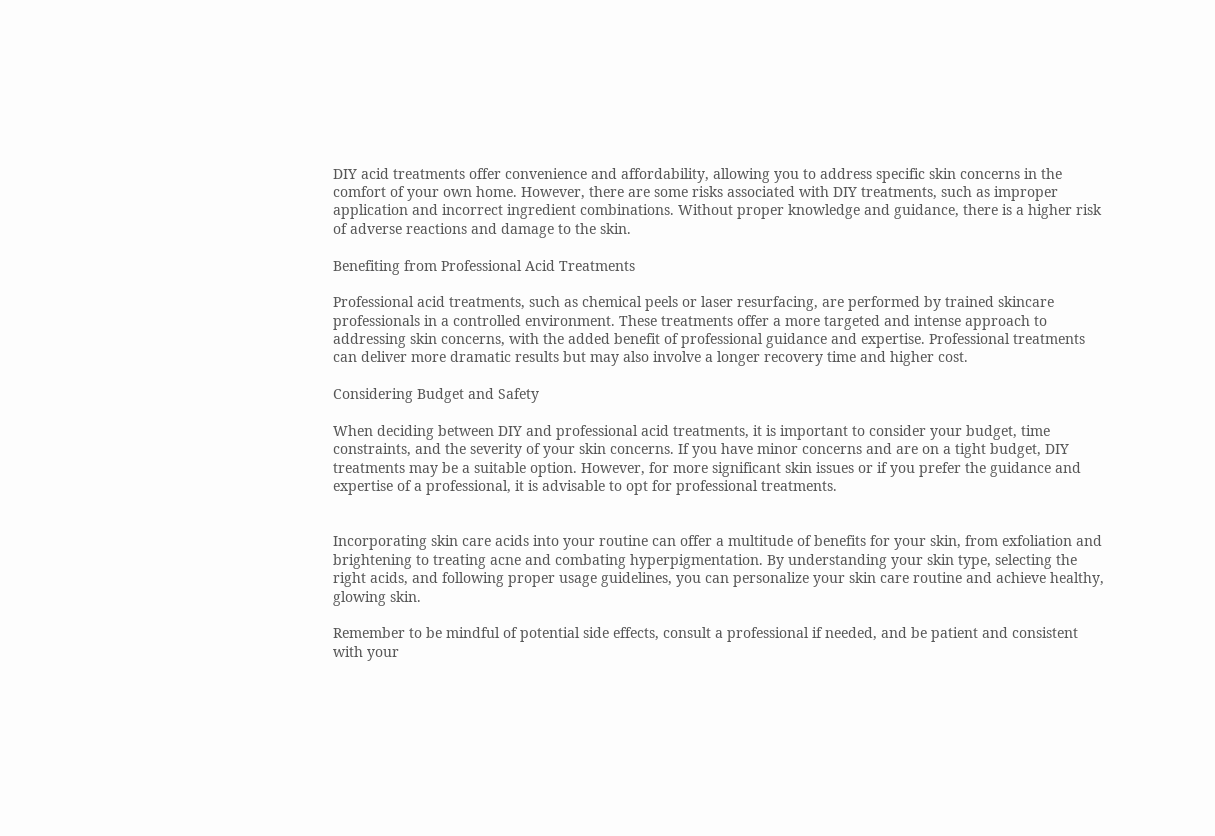DIY acid treatments offer convenience and affordability, allowing you to address specific skin concerns in the comfort of your own home. However, there are some risks associated with DIY treatments, such as improper application and incorrect ingredient combinations. Without proper knowledge and guidance, there is a higher risk of adverse reactions and damage to the skin.

Benefiting from Professional Acid Treatments

Professional acid treatments, such as chemical peels or laser resurfacing, are performed by trained skincare professionals in a controlled environment. These treatments offer a more targeted and intense approach to addressing skin concerns, with the added benefit of professional guidance and expertise. Professional treatments can deliver more dramatic results but may also involve a longer recovery time and higher cost.

Considering Budget and Safety

When deciding between DIY and professional acid treatments, it is important to consider your budget, time constraints, and the severity of your skin concerns. If you have minor concerns and are on a tight budget, DIY treatments may be a suitable option. However, for more significant skin issues or if you prefer the guidance and expertise of a professional, it is advisable to opt for professional treatments.


Incorporating skin care acids into your routine can offer a multitude of benefits for your skin, from exfoliation and brightening to treating acne and combating hyperpigmentation. By understanding your skin type, selecting the right acids, and following proper usage guidelines, you can personalize your skin care routine and achieve healthy, glowing skin.

Remember to be mindful of potential side effects, consult a professional if needed, and be patient and consistent with your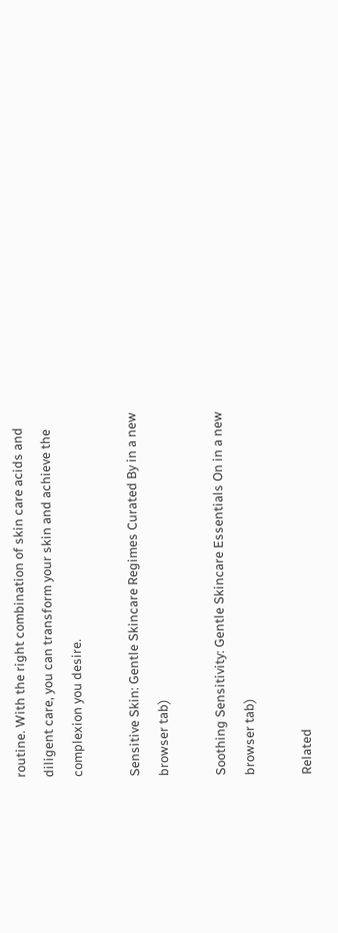routine. With the right combination of skin care acids and diligent care, you can transform your skin and achieve the complexion you desire.

Sensitive Skin: Gentle Skincare Regimes Curated By in a new browser tab)

Soothing Sensitivity: Gentle Skincare Essentials On in a new browser tab)

Related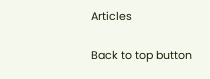Articles

Back to top button